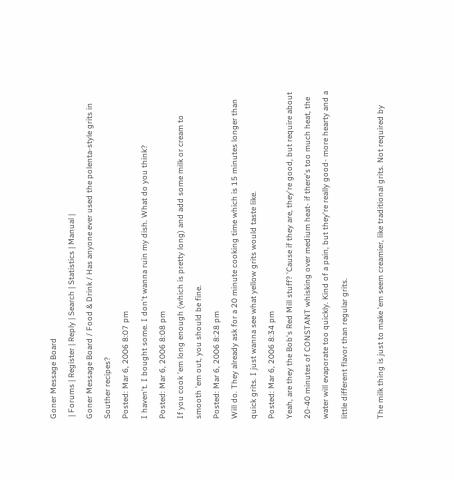Goner Message Board
 | Forums | Register | Reply | Search | Statistics | Manual |
Goner Message Board / Food & Drink / Has anyone ever used the polenta-style grits in Souther recipes?
Posted: Mar 6, 2006 8:07 pm
I haven't. I bought some. I don't wanna ruin my dish. What do you think?
Posted: Mar 6, 2006 8:08 pm
If you cook 'em long enough (which is pretty long) and add some milk or cream to smooth 'em out, you should be fine.
Posted: Mar 6, 2006 8:28 pm
Will do. They already ask for a 20 minute cooking time which is 15 minutes longer than quick grits. I just wanna see what yellow grits would taste like.
Posted: Mar 6, 2006 8:34 pm
Yeah, are they the Bob's Red Mill stuff? 'Cause if they are, they're good, but require about 20-40 minutes of CONSTANT whisking over medium heat- if there's too much heat, the water will evaporate too quickly. Kind of a pain, but they're really good- more hearty and a little different flavor than regular grits.

The milk thing is just to make 'em seem creamier, like traditional grits. Not required by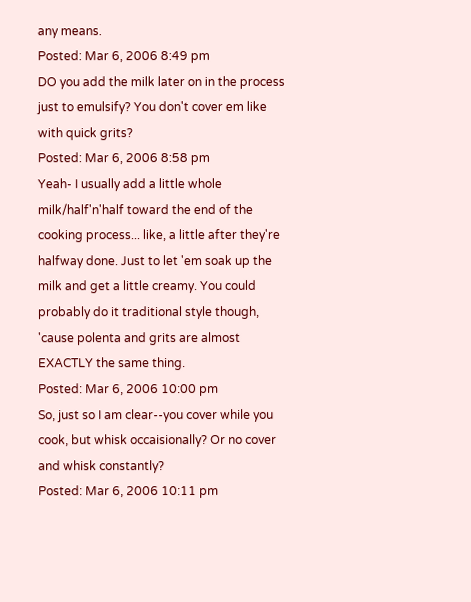any means.
Posted: Mar 6, 2006 8:49 pm
DO you add the milk later on in the process just to emulsify? You don't cover em like with quick grits?
Posted: Mar 6, 2006 8:58 pm
Yeah- I usually add a little whole milk/half'n'half toward the end of the cooking process... like, a little after they're halfway done. Just to let 'em soak up the milk and get a little creamy. You could probably do it traditional style though, 'cause polenta and grits are almost EXACTLY the same thing.
Posted: Mar 6, 2006 10:00 pm
So, just so I am clear--you cover while you cook, but whisk occaisionally? Or no cover and whisk constantly?
Posted: Mar 6, 2006 10:11 pm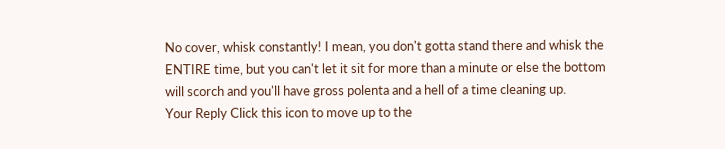No cover, whisk constantly! I mean, you don't gotta stand there and whisk the ENTIRE time, but you can't let it sit for more than a minute or else the bottom will scorch and you'll have gross polenta and a hell of a time cleaning up.
Your Reply Click this icon to move up to the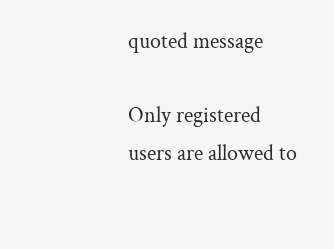quoted message

Only registered users are allowed to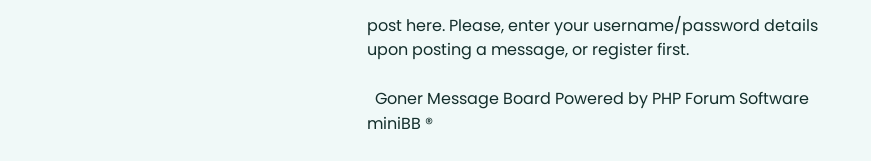post here. Please, enter your username/password details upon posting a message, or register first.

  Goner Message Board Powered by PHP Forum Software miniBB ®